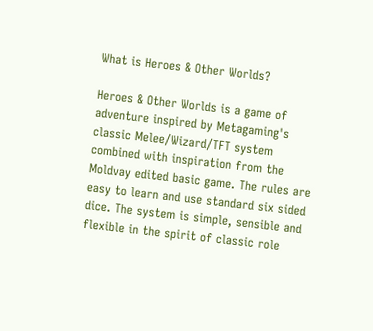What is Heroes & Other Worlds?

Heroes & Other Worlds is a game of adventure inspired by Metagaming's classic Melee/Wizard/TFT system combined with inspiration from the Moldvay edited basic game. The rules are easy to learn and use standard six sided dice. The system is simple, sensible and flexible in the spirit of classic role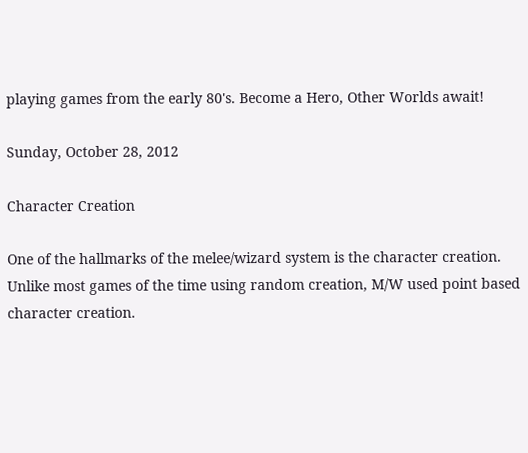playing games from the early 80's. Become a Hero, Other Worlds await!

Sunday, October 28, 2012

Character Creation

One of the hallmarks of the melee/wizard system is the character creation.  Unlike most games of the time using random creation, M/W used point based character creation.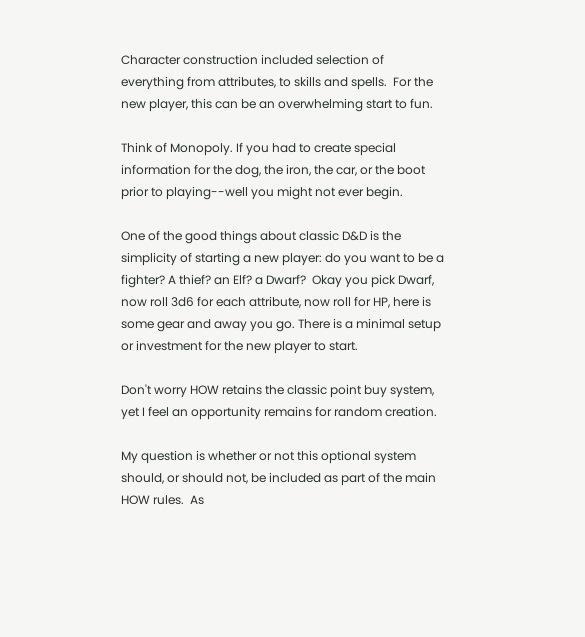Character construction included selection of everything from attributes, to skills and spells.  For the new player, this can be an overwhelming start to fun.

Think of Monopoly. If you had to create special information for the dog, the iron, the car, or the boot prior to playing--well you might not ever begin.

One of the good things about classic D&D is the simplicity of starting a new player: do you want to be a fighter? A thief? an Elf? a Dwarf?  Okay you pick Dwarf, now roll 3d6 for each attribute, now roll for HP, here is some gear and away you go. There is a minimal setup or investment for the new player to start.

Don't worry HOW retains the classic point buy system, yet I feel an opportunity remains for random creation.

My question is whether or not this optional system should, or should not, be included as part of the main HOW rules.  As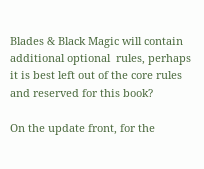Blades & Black Magic will contain additional optional  rules, perhaps it is best left out of the core rules and reserved for this book?

On the update front, for the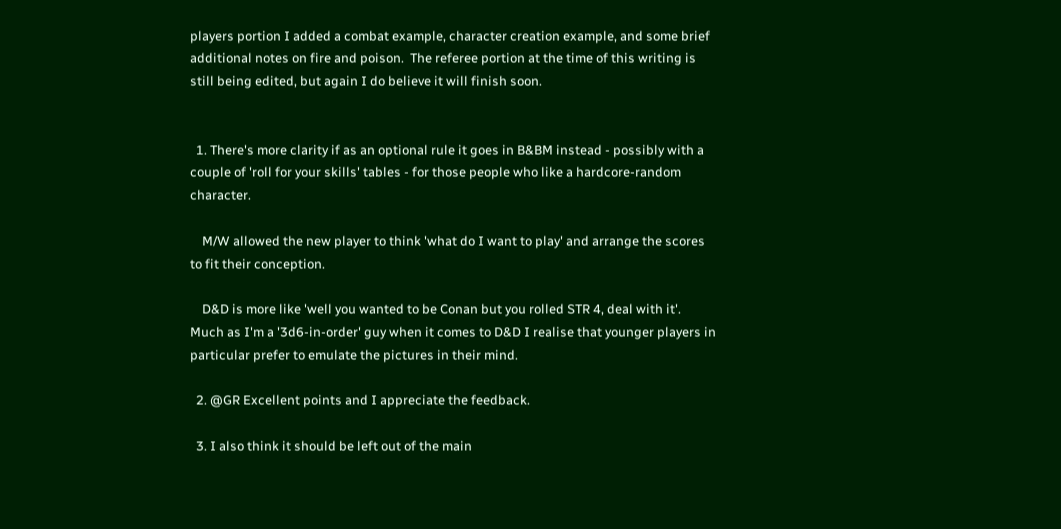players portion I added a combat example, character creation example, and some brief additional notes on fire and poison.  The referee portion at the time of this writing is still being edited, but again I do believe it will finish soon.


  1. There's more clarity if as an optional rule it goes in B&BM instead - possibly with a couple of 'roll for your skills' tables - for those people who like a hardcore-random character.

    M/W allowed the new player to think 'what do I want to play' and arrange the scores to fit their conception.

    D&D is more like 'well you wanted to be Conan but you rolled STR 4, deal with it'. Much as I'm a '3d6-in-order' guy when it comes to D&D I realise that younger players in particular prefer to emulate the pictures in their mind.

  2. @GR Excellent points and I appreciate the feedback.

  3. I also think it should be left out of the main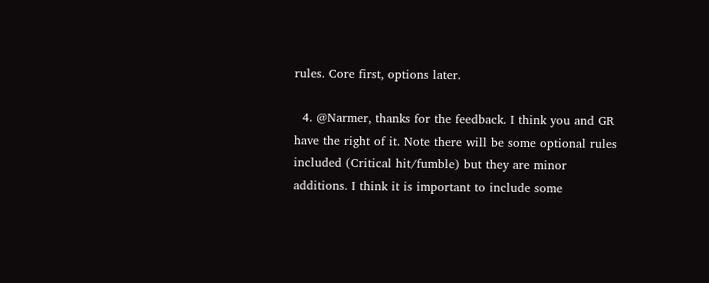rules. Core first, options later.

  4. @Narmer, thanks for the feedback. I think you and GR have the right of it. Note there will be some optional rules included (Critical hit/fumble) but they are minor additions. I think it is important to include some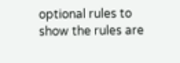optional rules to show the rules are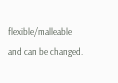flexible/malleable and can be changed.